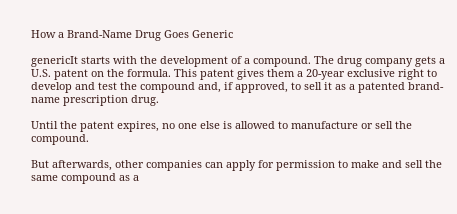How a Brand-Name Drug Goes Generic

genericIt starts with the development of a compound. The drug company gets a U.S. patent on the formula. This patent gives them a 20-year exclusive right to develop and test the compound and, if approved, to sell it as a patented brand-name prescription drug.

Until the patent expires, no one else is allowed to manufacture or sell the compound.

But afterwards, other companies can apply for permission to make and sell the same compound as a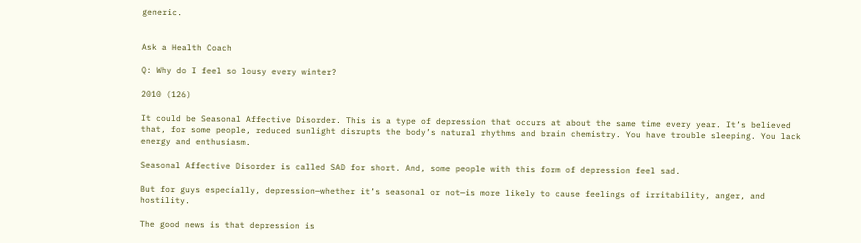generic.


Ask a Health Coach

Q: Why do I feel so lousy every winter?

2010 (126)

It could be Seasonal Affective Disorder. This is a type of depression that occurs at about the same time every year. It’s believed that, for some people, reduced sunlight disrupts the body’s natural rhythms and brain chemistry. You have trouble sleeping. You lack energy and enthusiasm.

Seasonal Affective Disorder is called SAD for short. And, some people with this form of depression feel sad.

But for guys especially, depression—whether it’s seasonal or not—is more likely to cause feelings of irritability, anger, and hostility.

The good news is that depression is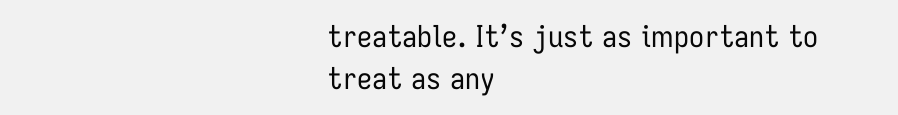treatable. It’s just as important to treat as any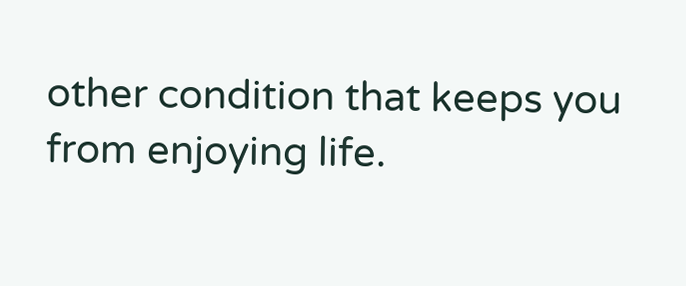other condition that keeps you from enjoying life.